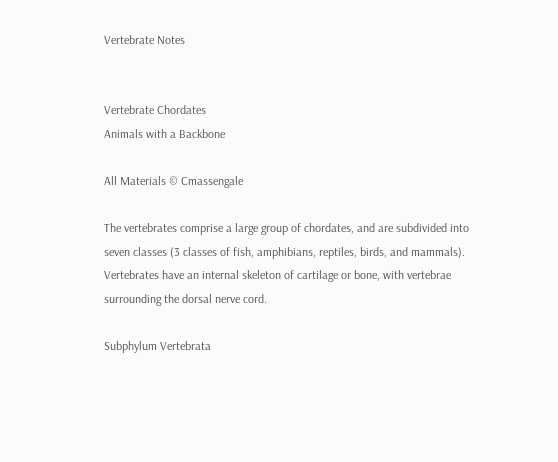Vertebrate Notes


Vertebrate Chordates
Animals with a Backbone

All Materials © Cmassengale

The vertebrates comprise a large group of chordates, and are subdivided into seven classes (3 classes of fish, amphibians, reptiles, birds, and mammals). Vertebrates have an internal skeleton of cartilage or bone, with vertebrae surrounding the dorsal nerve cord.

Subphylum Vertebrata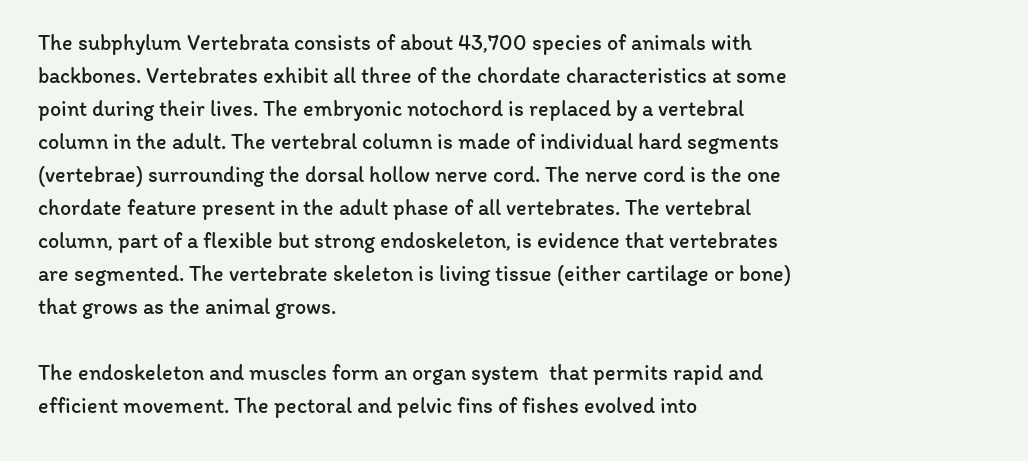The subphylum Vertebrata consists of about 43,700 species of animals with backbones. Vertebrates exhibit all three of the chordate characteristics at some point during their lives. The embryonic notochord is replaced by a vertebral column in the adult. The vertebral column is made of individual hard segments (vertebrae) surrounding the dorsal hollow nerve cord. The nerve cord is the one chordate feature present in the adult phase of all vertebrates. The vertebral column, part of a flexible but strong endoskeleton, is evidence that vertebrates are segmented. The vertebrate skeleton is living tissue (either cartilage or bone) that grows as the animal grows.

The endoskeleton and muscles form an organ system  that permits rapid and efficient movement. The pectoral and pelvic fins of fishes evolved into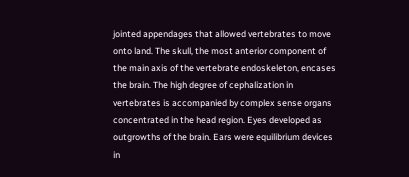jointed appendages that allowed vertebrates to move onto land. The skull, the most anterior component of the main axis of the vertebrate endoskeleton, encases the brain. The high degree of cephalization in vertebrates is accompanied by complex sense organs concentrated in the head region. Eyes developed as outgrowths of the brain. Ears were equilibrium devices in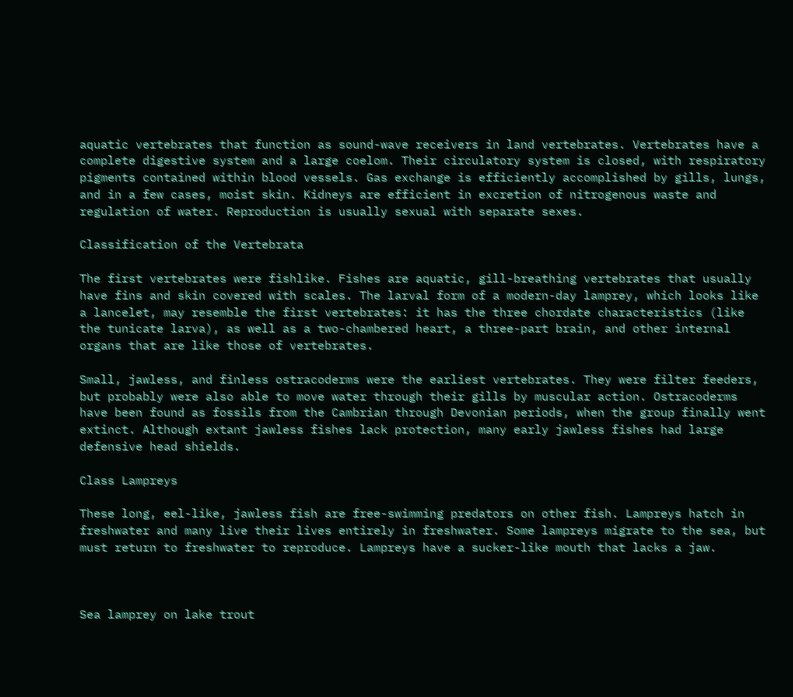aquatic vertebrates that function as sound-wave receivers in land vertebrates. Vertebrates have a complete digestive system and a large coelom. Their circulatory system is closed, with respiratory pigments contained within blood vessels. Gas exchange is efficiently accomplished by gills, lungs, and in a few cases, moist skin. Kidneys are efficient in excretion of nitrogenous waste and regulation of water. Reproduction is usually sexual with separate sexes.

Classification of the Vertebrata

The first vertebrates were fishlike. Fishes are aquatic, gill-breathing vertebrates that usually have fins and skin covered with scales. The larval form of a modern-day lamprey, which looks like a lancelet, may resemble the first vertebrates: it has the three chordate characteristics (like the tunicate larva), as well as a two-chambered heart, a three-part brain, and other internal organs that are like those of vertebrates.

Small, jawless, and finless ostracoderms were the earliest vertebrates. They were filter feeders, but probably were also able to move water through their gills by muscular action. Ostracoderms have been found as fossils from the Cambrian through Devonian periods, when the group finally went extinct. Although extant jawless fishes lack protection, many early jawless fishes had large defensive head shields.

Class Lampreys

These long, eel-like, jawless fish are free-swimming predators on other fish. Lampreys hatch in freshwater and many live their lives entirely in freshwater. Some lampreys migrate to the sea, but must return to freshwater to reproduce. Lampreys have a sucker-like mouth that lacks a jaw.



Sea lamprey on lake trout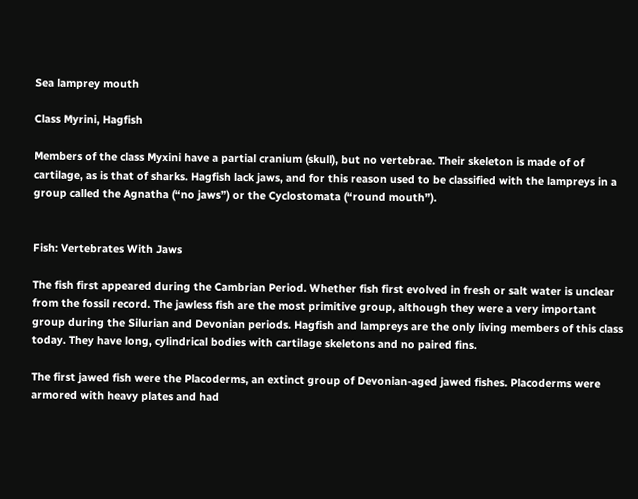Sea lamprey mouth

Class Myrini, Hagfish

Members of the class Myxini have a partial cranium (skull), but no vertebrae. Their skeleton is made of of cartilage, as is that of sharks. Hagfish lack jaws, and for this reason used to be classified with the lampreys in a group called the Agnatha (“no jaws”) or the Cyclostomata (“round mouth”).


Fish: Vertebrates With Jaws

The fish first appeared during the Cambrian Period. Whether fish first evolved in fresh or salt water is unclear from the fossil record. The jawless fish are the most primitive group, although they were a very important group during the Silurian and Devonian periods. Hagfish and lampreys are the only living members of this class today. They have long, cylindrical bodies with cartilage skeletons and no paired fins.

The first jawed fish were the Placoderms, an extinct group of Devonian-aged jawed fishes. Placoderms were armored with heavy plates and had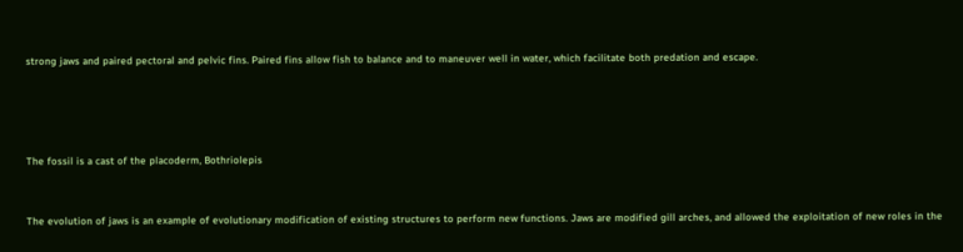strong jaws and paired pectoral and pelvic fins. Paired fins allow fish to balance and to maneuver well in water, which facilitate both predation and escape.




The fossil is a cast of the placoderm, Bothriolepis


The evolution of jaws is an example of evolutionary modification of existing structures to perform new functions. Jaws are modified gill arches, and allowed the exploitation of new roles in the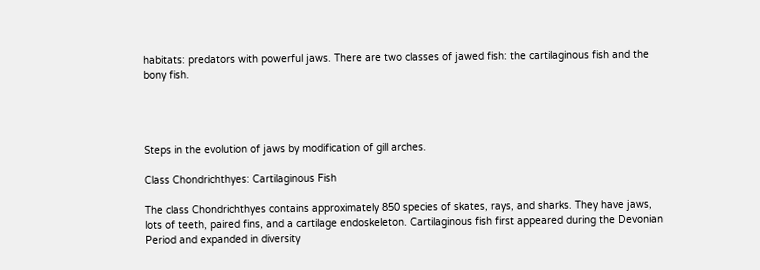habitats: predators with powerful jaws. There are two classes of jawed fish: the cartilaginous fish and the bony fish.




Steps in the evolution of jaws by modification of gill arches.

Class Chondrichthyes: Cartilaginous Fish

The class Chondrichthyes contains approximately 850 species of skates, rays, and sharks. They have jaws, lots of teeth, paired fins, and a cartilage endoskeleton. Cartilaginous fish first appeared during the Devonian Period and expanded in diversity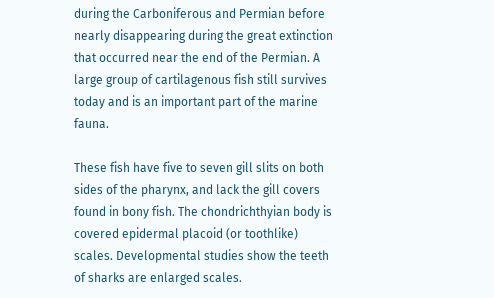during the Carboniferous and Permian before nearly disappearing during the great extinction that occurred near the end of the Permian. A large group of cartilagenous fish still survives today and is an important part of the marine fauna.

These fish have five to seven gill slits on both sides of the pharynx, and lack the gill covers found in bony fish. The chondrichthyian body is covered epidermal placoid (or toothlike) scales. Developmental studies show the teeth of sharks are enlarged scales.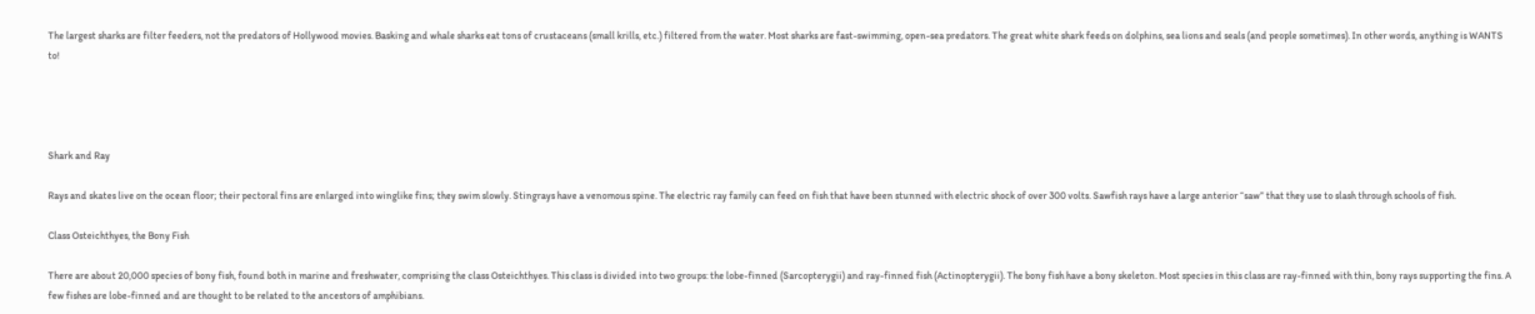The largest sharks are filter feeders, not the predators of Hollywood movies. Basking and whale sharks eat tons of crustaceans (small krills, etc.) filtered from the water. Most sharks are fast-swimming, open-sea predators. The great white shark feeds on dolphins, sea lions and seals (and people sometimes). In other words, anything is WANTS to!




Shark and Ray

Rays and skates live on the ocean floor; their pectoral fins are enlarged into winglike fins; they swim slowly. Stingrays have a venomous spine. The electric ray family can feed on fish that have been stunned with electric shock of over 300 volts. Sawfish rays have a large anterior “saw” that they use to slash through schools of fish.

Class Osteichthyes, the Bony Fish

There are about 20,000 species of bony fish, found both in marine and freshwater, comprising the class Osteichthyes. This class is divided into two groups: the lobe-finned (Sarcopterygii) and ray-finned fish (Actinopterygii). The bony fish have a bony skeleton. Most species in this class are ray-finned with thin, bony rays supporting the fins. A few fishes are lobe-finned and are thought to be related to the ancestors of amphibians.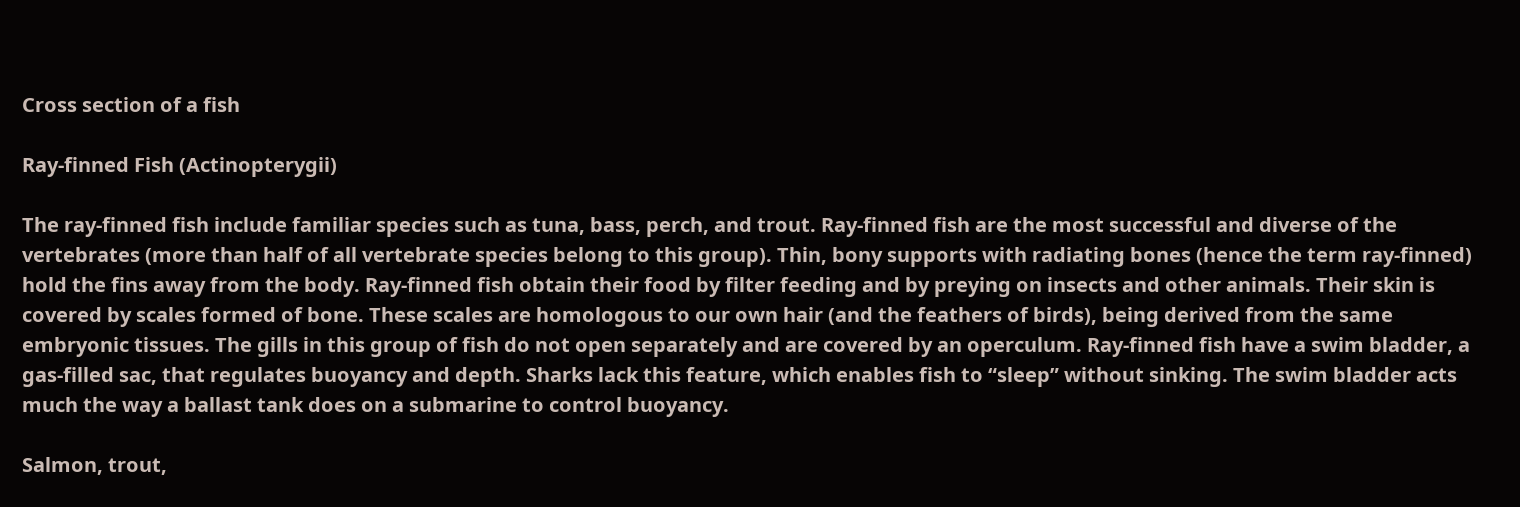Cross section of a fish

Ray-finned Fish (Actinopterygii)

The ray-finned fish include familiar species such as tuna, bass, perch, and trout. Ray-finned fish are the most successful and diverse of the vertebrates (more than half of all vertebrate species belong to this group). Thin, bony supports with radiating bones (hence the term ray-finned) hold the fins away from the body. Ray-finned fish obtain their food by filter feeding and by preying on insects and other animals. Their skin is covered by scales formed of bone. These scales are homologous to our own hair (and the feathers of birds), being derived from the same embryonic tissues. The gills in this group of fish do not open separately and are covered by an operculum. Ray-finned fish have a swim bladder, a gas-filled sac, that regulates buoyancy and depth. Sharks lack this feature, which enables fish to “sleep” without sinking. The swim bladder acts much the way a ballast tank does on a submarine to control buoyancy.

Salmon, trout,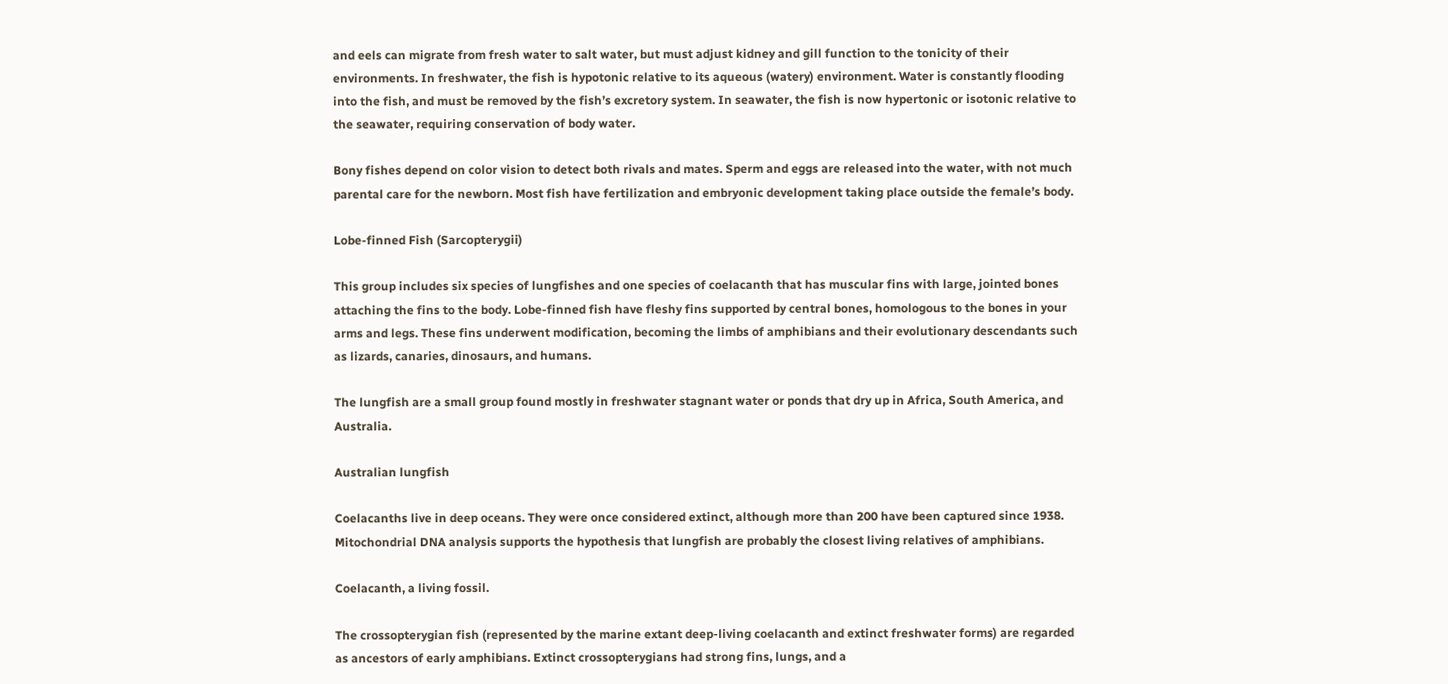and eels can migrate from fresh water to salt water, but must adjust kidney and gill function to the tonicity of their environments. In freshwater, the fish is hypotonic relative to its aqueous (watery) environment. Water is constantly flooding into the fish, and must be removed by the fish’s excretory system. In seawater, the fish is now hypertonic or isotonic relative to the seawater, requiring conservation of body water.

Bony fishes depend on color vision to detect both rivals and mates. Sperm and eggs are released into the water, with not much parental care for the newborn. Most fish have fertilization and embryonic development taking place outside the female’s body.

Lobe-finned Fish (Sarcopterygii)

This group includes six species of lungfishes and one species of coelacanth that has muscular fins with large, jointed bones attaching the fins to the body. Lobe-finned fish have fleshy fins supported by central bones, homologous to the bones in your arms and legs. These fins underwent modification, becoming the limbs of amphibians and their evolutionary descendants such as lizards, canaries, dinosaurs, and humans.

The lungfish are a small group found mostly in freshwater stagnant water or ponds that dry up in Africa, South America, and Australia.

Australian lungfish

Coelacanths live in deep oceans. They were once considered extinct, although more than 200 have been captured since 1938. Mitochondrial DNA analysis supports the hypothesis that lungfish are probably the closest living relatives of amphibians.

Coelacanth, a living fossil.

The crossopterygian fish (represented by the marine extant deep-living coelacanth and extinct freshwater forms) are regarded as ancestors of early amphibians. Extinct crossopterygians had strong fins, lungs, and a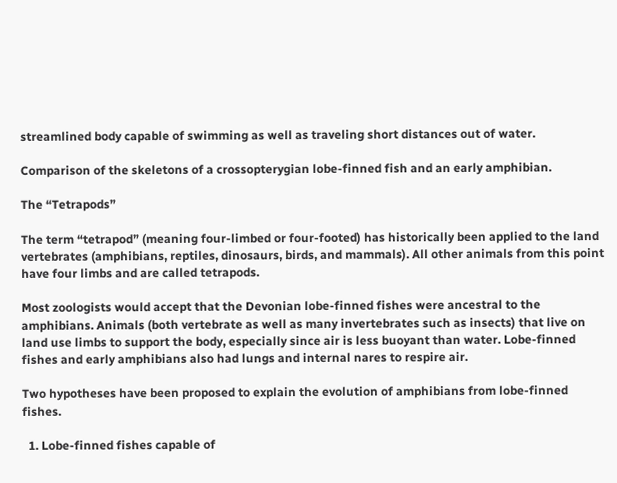streamlined body capable of swimming as well as traveling short distances out of water.

Comparison of the skeletons of a crossopterygian lobe-finned fish and an early amphibian.

The “Tetrapods”

The term “tetrapod” (meaning four-limbed or four-footed) has historically been applied to the land vertebrates (amphibians, reptiles, dinosaurs, birds, and mammals). All other animals from this point have four limbs and are called tetrapods.

Most zoologists would accept that the Devonian lobe-finned fishes were ancestral to the amphibians. Animals (both vertebrate as well as many invertebrates such as insects) that live on land use limbs to support the body, especially since air is less buoyant than water. Lobe-finned fishes and early amphibians also had lungs and internal nares to respire air.

Two hypotheses have been proposed to explain the evolution of amphibians from lobe-finned fishes.

  1. Lobe-finned fishes capable of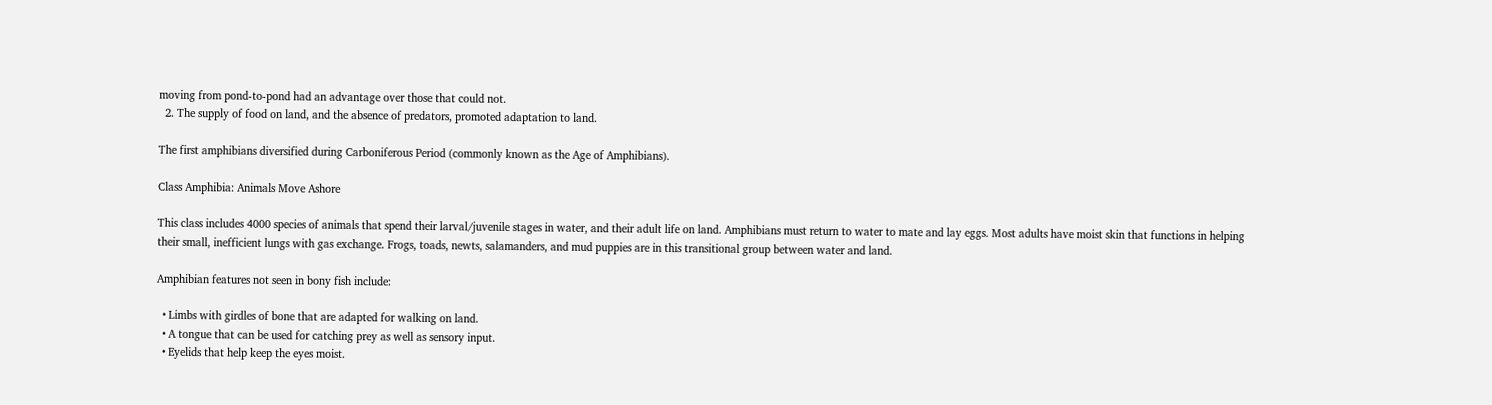moving from pond-to-pond had an advantage over those that could not.
  2. The supply of food on land, and the absence of predators, promoted adaptation to land.

The first amphibians diversified during Carboniferous Period (commonly known as the Age of Amphibians).

Class Amphibia: Animals Move Ashore

This class includes 4000 species of animals that spend their larval/juvenile stages in water, and their adult life on land. Amphibians must return to water to mate and lay eggs. Most adults have moist skin that functions in helping their small, inefficient lungs with gas exchange. Frogs, toads, newts, salamanders, and mud puppies are in this transitional group between water and land.

Amphibian features not seen in bony fish include:

  • Limbs with girdles of bone that are adapted for walking on land.
  • A tongue that can be used for catching prey as well as sensory input.
  • Eyelids that help keep the eyes moist.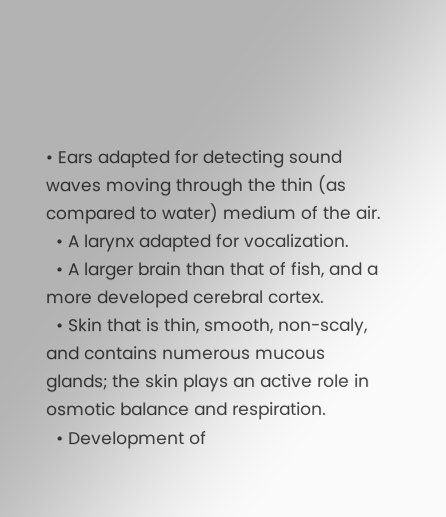• Ears adapted for detecting sound waves moving through the thin (as compared to water) medium of the air.
  • A larynx adapted for vocalization.
  • A larger brain than that of fish, and a more developed cerebral cortex.
  • Skin that is thin, smooth, non-scaly, and contains numerous mucous glands; the skin plays an active role in osmotic balance and respiration.
  • Development of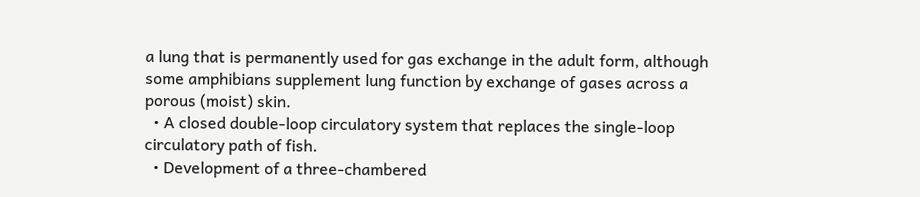a lung that is permanently used for gas exchange in the adult form, although some amphibians supplement lung function by exchange of gases across a porous (moist) skin.
  • A closed double-loop circulatory system that replaces the single-loop circulatory path of fish.
  • Development of a three-chambered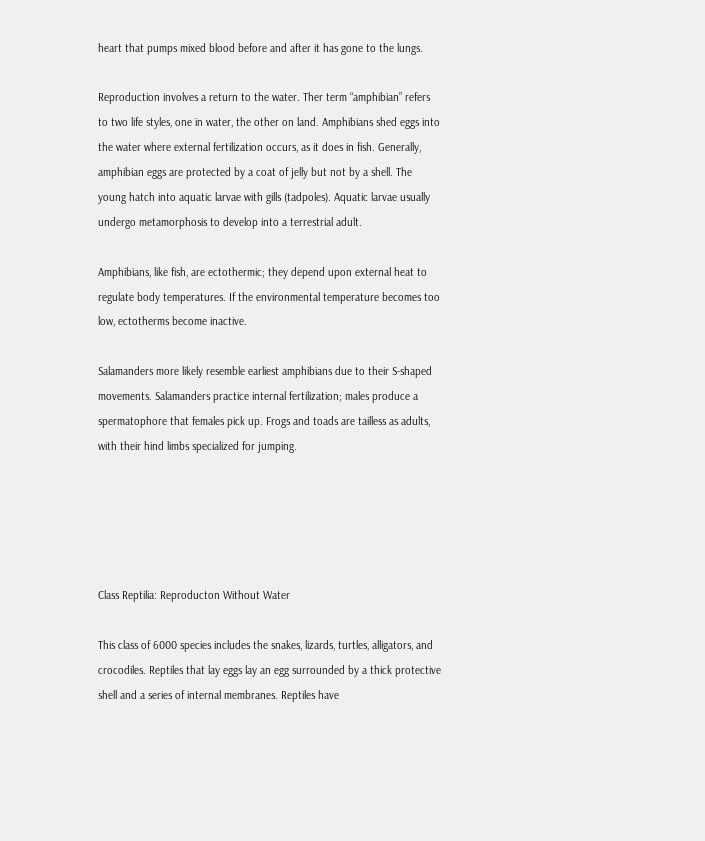heart that pumps mixed blood before and after it has gone to the lungs.

Reproduction involves a return to the water. Ther term “amphibian” refers to two life styles, one in water, the other on land. Amphibians shed eggs into the water where external fertilization occurs, as it does in fish. Generally, amphibian eggs are protected by a coat of jelly but not by a shell. The young hatch into aquatic larvae with gills (tadpoles). Aquatic larvae usually undergo metamorphosis to develop into a terrestrial adult.

Amphibians, like fish, are ectothermic; they depend upon external heat to regulate body temperatures. If the environmental temperature becomes too low, ectotherms become inactive.

Salamanders more likely resemble earliest amphibians due to their S-shaped movements. Salamanders practice internal fertilization; males produce a spermatophore that females pick up. Frogs and toads are tailless as adults, with their hind limbs specialized for jumping.





Class Reptilia: Reproducton Without Water

This class of 6000 species includes the snakes, lizards, turtles, alligators, and crocodiles. Reptiles that lay eggs lay an egg surrounded by a thick protective shell and a series of internal membranes. Reptiles have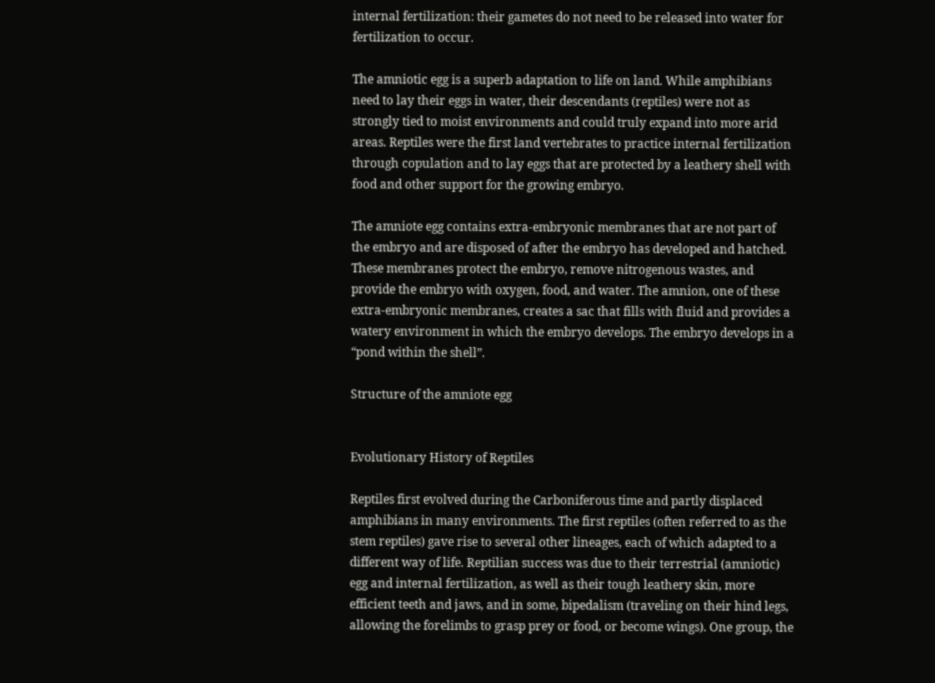internal fertilization: their gametes do not need to be released into water for fertilization to occur.

The amniotic egg is a superb adaptation to life on land. While amphibians need to lay their eggs in water, their descendants (reptiles) were not as strongly tied to moist environments and could truly expand into more arid areas. Reptiles were the first land vertebrates to practice internal fertilization through copulation and to lay eggs that are protected by a leathery shell with food and other support for the growing embryo.

The amniote egg contains extra-embryonic membranes that are not part of the embryo and are disposed of after the embryo has developed and hatched. These membranes protect the embryo, remove nitrogenous wastes, and provide the embryo with oxygen, food, and water. The amnion, one of these extra-embryonic membranes, creates a sac that fills with fluid and provides a watery environment in which the embryo develops. The embryo develops in a “pond within the shell”.

Structure of the amniote egg


Evolutionary History of Reptiles

Reptiles first evolved during the Carboniferous time and partly displaced amphibians in many environments. The first reptiles (often referred to as the stem reptiles) gave rise to several other lineages, each of which adapted to a different way of life. Reptilian success was due to their terrestrial (amniotic) egg and internal fertilization, as well as their tough leathery skin, more efficient teeth and jaws, and in some, bipedalism (traveling on their hind legs, allowing the forelimbs to grasp prey or food, or become wings). One group, the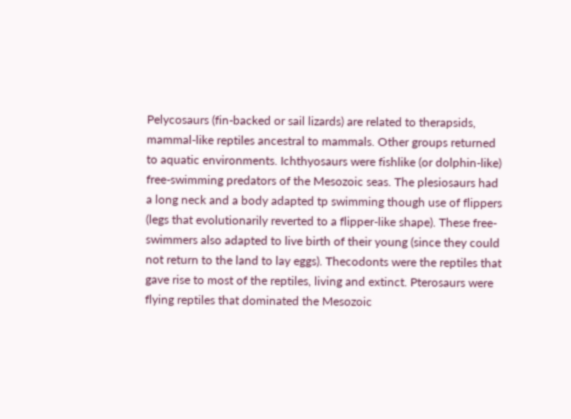Pelycosaurs (fin-backed or sail lizards) are related to therapsids, mammal-like reptiles ancestral to mammals. Other groups returned to aquatic environments. Ichthyosaurs were fishlike (or dolphin-like) free-swimming predators of the Mesozoic seas. The plesiosaurs had a long neck and a body adapted tp swimming though use of flippers (legs that evolutionarily reverted to a flipper-like shape). These free-swimmers also adapted to live birth of their young (since they could not return to the land to lay eggs). Thecodonts were the reptiles that gave rise to most of the reptiles, living and extinct. Pterosaurs were flying reptiles that dominated the Mesozoic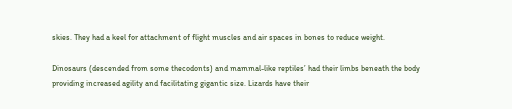skies. They had a keel for attachment of flight muscles and air spaces in bones to reduce weight.

Dinosaurs (descended from some thecodonts) and mammal-like reptiles’ had their limbs beneath the body providing increased agility and facilitating gigantic size. Lizards have their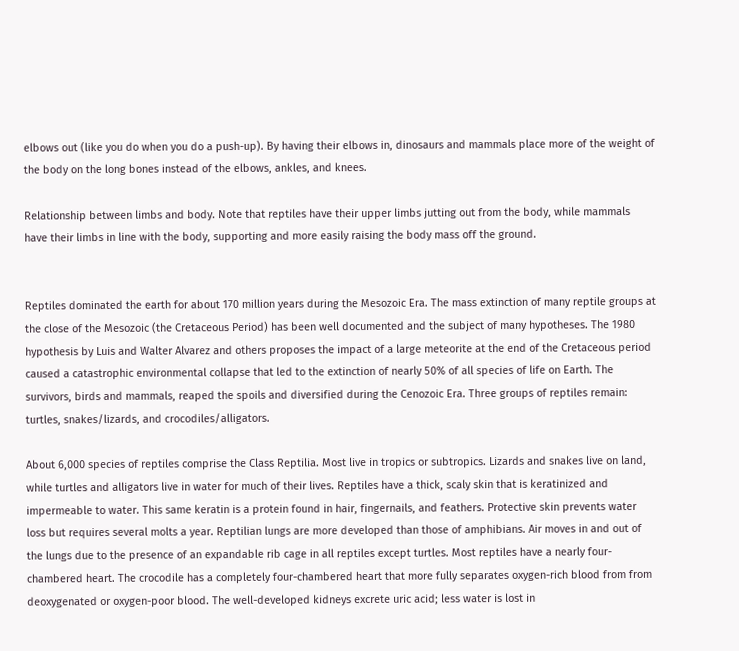elbows out (like you do when you do a push-up). By having their elbows in, dinosaurs and mammals place more of the weight of the body on the long bones instead of the elbows, ankles, and knees.

Relationship between limbs and body. Note that reptiles have their upper limbs jutting out from the body, while mammals have their limbs in line with the body, supporting and more easily raising the body mass off the ground.


Reptiles dominated the earth for about 170 million years during the Mesozoic Era. The mass extinction of many reptile groups at the close of the Mesozoic (the Cretaceous Period) has been well documented and the subject of many hypotheses. The 1980 hypothesis by Luis and Walter Alvarez and others proposes the impact of a large meteorite at the end of the Cretaceous period caused a catastrophic environmental collapse that led to the extinction of nearly 50% of all species of life on Earth. The survivors, birds and mammals, reaped the spoils and diversified during the Cenozoic Era. Three groups of reptiles remain: turtles, snakes/lizards, and crocodiles/alligators.

About 6,000 species of reptiles comprise the Class Reptilia. Most live in tropics or subtropics. Lizards and snakes live on land, while turtles and alligators live in water for much of their lives. Reptiles have a thick, scaly skin that is keratinized and impermeable to water. This same keratin is a protein found in hair, fingernails, and feathers. Protective skin prevents water loss but requires several molts a year. Reptilian lungs are more developed than those of amphibians. Air moves in and out of the lungs due to the presence of an expandable rib cage in all reptiles except turtles. Most reptiles have a nearly four-chambered heart. The crocodile has a completely four-chambered heart that more fully separates oxygen-rich blood from from deoxygenated or oxygen-poor blood. The well-developed kidneys excrete uric acid; less water is lost in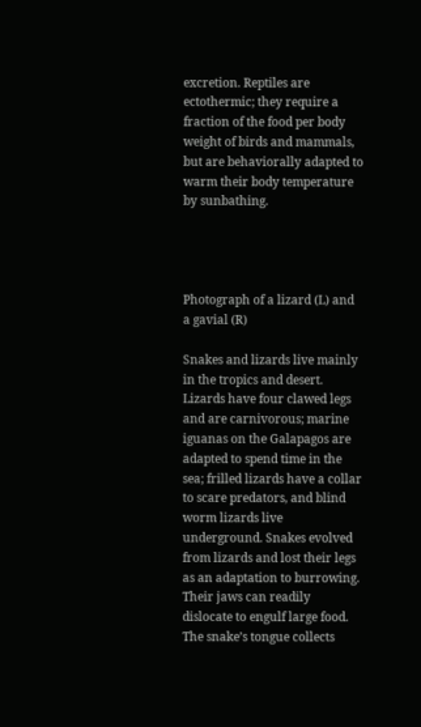excretion. Reptiles are ectothermic; they require a fraction of the food per body weight of birds and mammals, but are behaviorally adapted to warm their body temperature by sunbathing.




Photograph of a lizard (L) and a gavial (R)

Snakes and lizards live mainly in the tropics and desert. Lizards have four clawed legs and are carnivorous; marine iguanas on the Galapagos are adapted to spend time in the sea; frilled lizards have a collar to scare predators, and blind worm lizards live underground. Snakes evolved from lizards and lost their legs as an adaptation to burrowing. Their jaws can readily dislocate to engulf large food. The snake’s tongue collects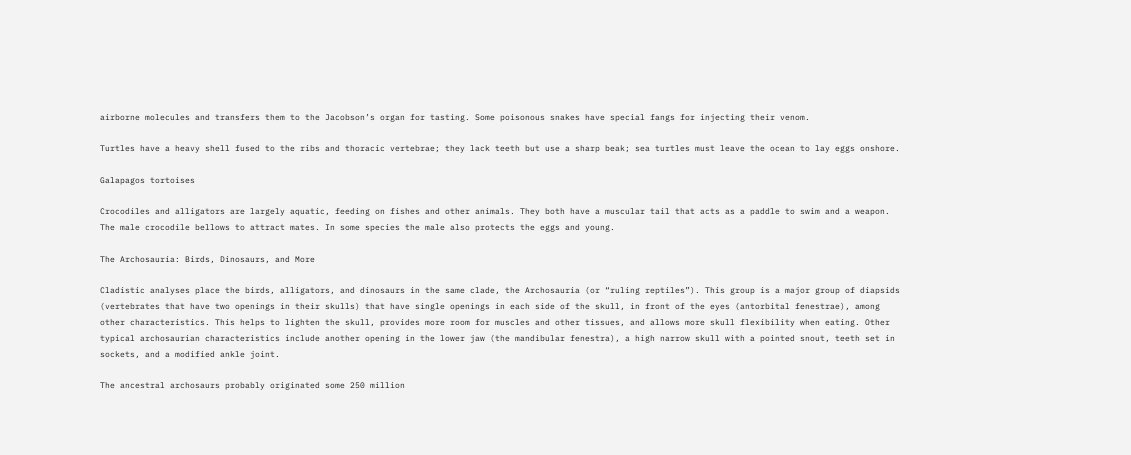airborne molecules and transfers them to the Jacobson’s organ for tasting. Some poisonous snakes have special fangs for injecting their venom.

Turtles have a heavy shell fused to the ribs and thoracic vertebrae; they lack teeth but use a sharp beak; sea turtles must leave the ocean to lay eggs onshore.

Galapagos tortoises

Crocodiles and alligators are largely aquatic, feeding on fishes and other animals. They both have a muscular tail that acts as a paddle to swim and a weapon. The male crocodile bellows to attract mates. In some species the male also protects the eggs and young.

The Archosauria: Birds, Dinosaurs, and More

Cladistic analyses place the birds, alligators, and dinosaurs in the same clade, the Archosauria (or “ruling reptiles”). This group is a major group of diapsids (vertebrates that have two openings in their skulls) that have single openings in each side of the skull, in front of the eyes (antorbital fenestrae), among other characteristics. This helps to lighten the skull, provides more room for muscles and other tissues, and allows more skull flexibility when eating. Other typical archosaurian characteristics include another opening in the lower jaw (the mandibular fenestra), a high narrow skull with a pointed snout, teeth set in sockets, and a modified ankle joint.

The ancestral archosaurs probably originated some 250 million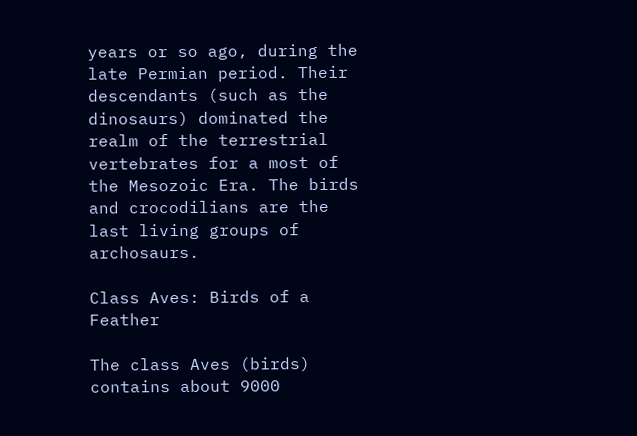years or so ago, during the late Permian period. Their descendants (such as the dinosaurs) dominated the realm of the terrestrial vertebrates for a most of the Mesozoic Era. The birds and crocodilians are the last living groups of archosaurs.

Class Aves: Birds of a Feather

The class Aves (birds) contains about 9000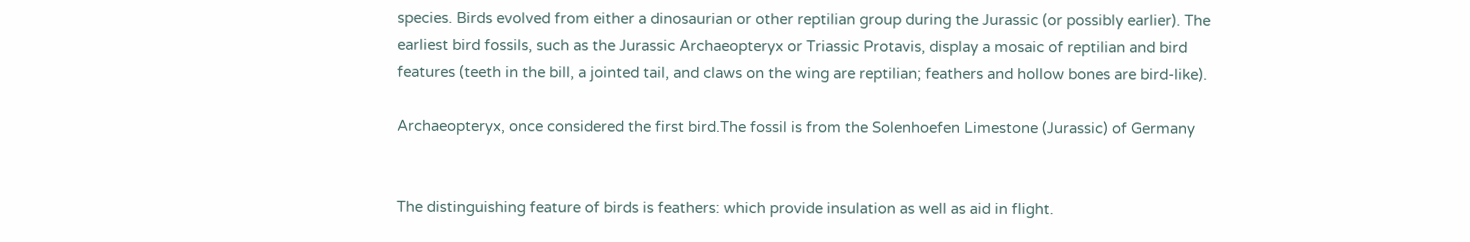species. Birds evolved from either a dinosaurian or other reptilian group during the Jurassic (or possibly earlier). The earliest bird fossils, such as the Jurassic Archaeopteryx or Triassic Protavis, display a mosaic of reptilian and bird features (teeth in the bill, a jointed tail, and claws on the wing are reptilian; feathers and hollow bones are bird-like).

Archaeopteryx, once considered the first bird.The fossil is from the Solenhoefen Limestone (Jurassic) of Germany


The distinguishing feature of birds is feathers: which provide insulation as well as aid in flight.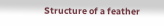Structure of a feather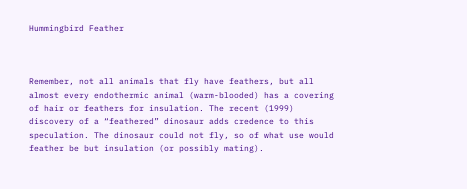Hummingbird Feather



Remember, not all animals that fly have feathers, but all almost every endothermic animal (warm-blooded) has a covering of hair or feathers for insulation. The recent (1999) discovery of a “feathered” dinosaur adds credence to this speculation. The dinosaur could not fly, so of what use would feather be but insulation (or possibly mating).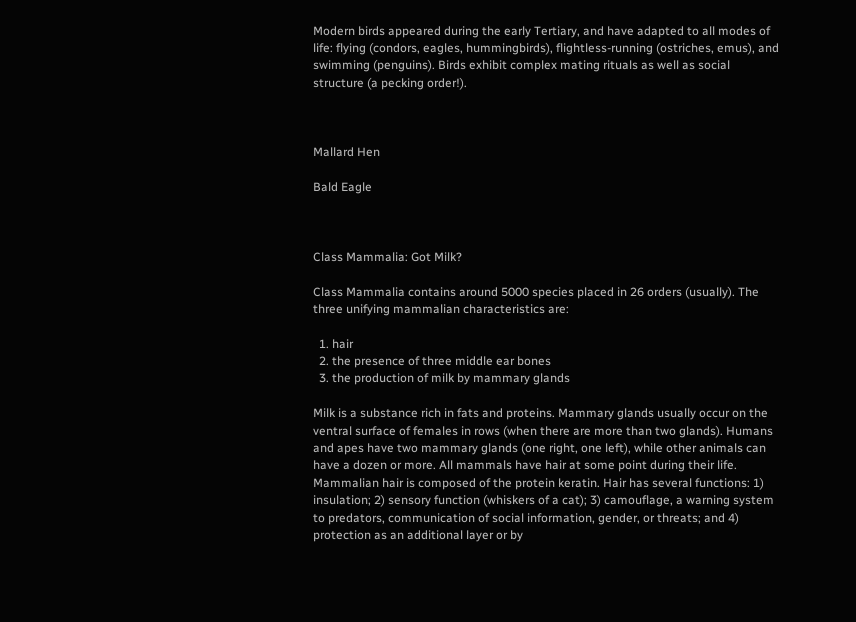Modern birds appeared during the early Tertiary, and have adapted to all modes of life: flying (condors, eagles, hummingbirds), flightless-running (ostriches, emus), and swimming (penguins). Birds exhibit complex mating rituals as well as social structure (a pecking order!).



Mallard Hen

Bald Eagle



Class Mammalia: Got Milk?

Class Mammalia contains around 5000 species placed in 26 orders (usually). The three unifying mammalian characteristics are:

  1. hair
  2. the presence of three middle ear bones
  3. the production of milk by mammary glands

Milk is a substance rich in fats and proteins. Mammary glands usually occur on the ventral surface of females in rows (when there are more than two glands). Humans and apes have two mammary glands (one right, one left), while other animals can have a dozen or more. All mammals have hair at some point during their life. Mammalian hair is composed of the protein keratin. Hair has several functions: 1) insulation; 2) sensory function (whiskers of a cat); 3) camouflage, a warning system to predators, communication of social information, gender, or threats; and 4) protection as an additional layer or by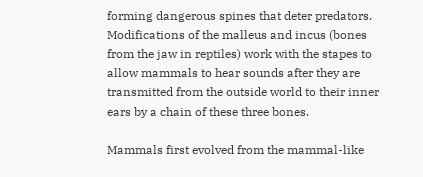forming dangerous spines that deter predators. Modifications of the malleus and incus (bones from the jaw in reptiles) work with the stapes to allow mammals to hear sounds after they are transmitted from the outside world to their inner ears by a chain of these three bones.

Mammals first evolved from the mammal-like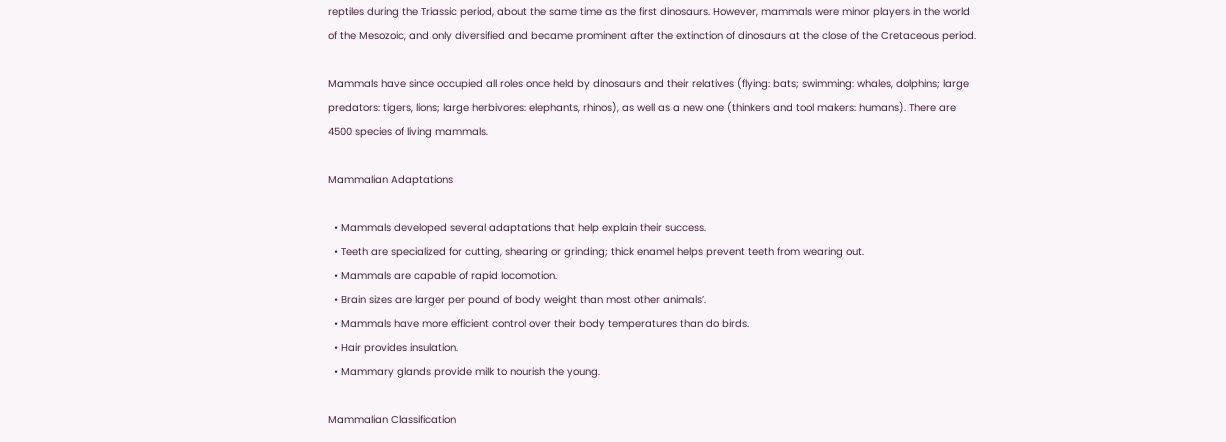reptiles during the Triassic period, about the same time as the first dinosaurs. However, mammals were minor players in the world of the Mesozoic, and only diversified and became prominent after the extinction of dinosaurs at the close of the Cretaceous period.

Mammals have since occupied all roles once held by dinosaurs and their relatives (flying: bats; swimming: whales, dolphins; large predators: tigers, lions; large herbivores: elephants, rhinos), as well as a new one (thinkers and tool makers: humans). There are 4500 species of living mammals.

Mammalian Adaptations

  • Mammals developed several adaptations that help explain their success.
  • Teeth are specialized for cutting, shearing or grinding; thick enamel helps prevent teeth from wearing out.
  • Mammals are capable of rapid locomotion.
  • Brain sizes are larger per pound of body weight than most other animals’.
  • Mammals have more efficient control over their body temperatures than do birds.
  • Hair provides insulation.
  • Mammary glands provide milk to nourish the young.

Mammalian Classification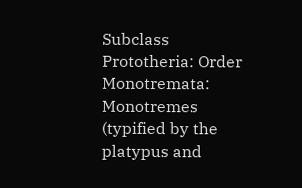Subclass Prototheria: Order Monotremata: Monotremes (typified by the platypus and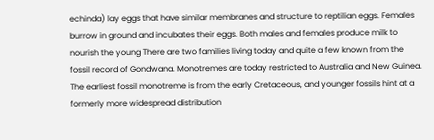echinda) lay eggs that have similar membranes and structure to reptilian eggs. Females burrow in ground and incubates their eggs. Both males and females produce milk to nourish the young There are two families living today and quite a few known from the fossil record of Gondwana. Monotremes are today restricted to Australia and New Guinea. The earliest fossil monotreme is from the early Cretaceous, and younger fossils hint at a formerly more widespread distribution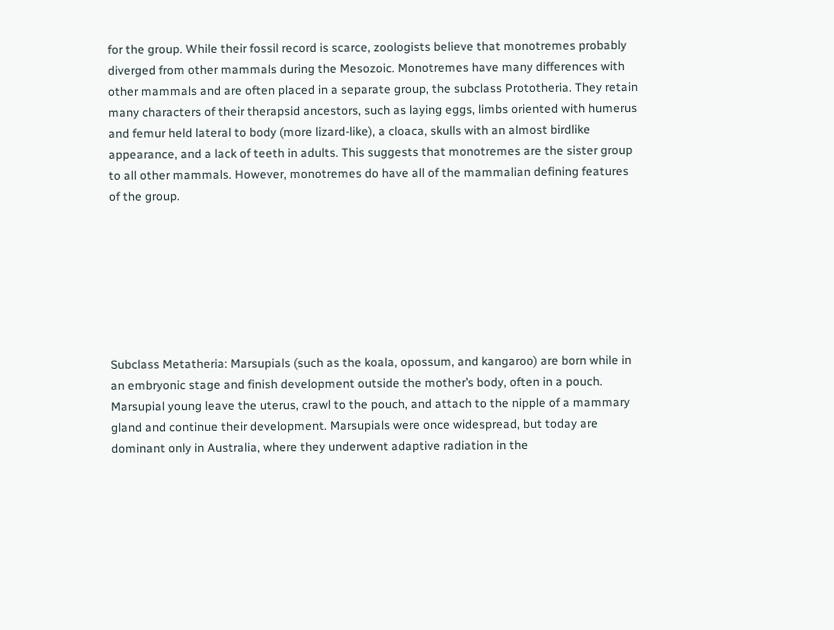for the group. While their fossil record is scarce, zoologists believe that monotremes probably diverged from other mammals during the Mesozoic. Monotremes have many differences with other mammals and are often placed in a separate group, the subclass Prototheria. They retain many characters of their therapsid ancestors, such as laying eggs, limbs oriented with humerus and femur held lateral to body (more lizard-like), a cloaca, skulls with an almost birdlike appearance, and a lack of teeth in adults. This suggests that monotremes are the sister group to all other mammals. However, monotremes do have all of the mammalian defining features of the group.







Subclass Metatheria: Marsupials (such as the koala, opossum, and kangaroo) are born while in an embryonic stage and finish development outside the mother’s body, often in a pouch. Marsupial young leave the uterus, crawl to the pouch, and attach to the nipple of a mammary gland and continue their development. Marsupials were once widespread, but today are dominant only in Australia, where they underwent adaptive radiation in the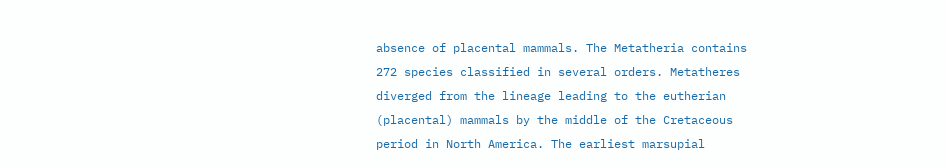absence of placental mammals. The Metatheria contains 272 species classified in several orders. Metatheres diverged from the lineage leading to the eutherian (placental) mammals by the middle of the Cretaceous period in North America. The earliest marsupial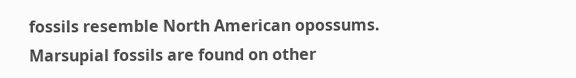fossils resemble North American opossums. Marsupial fossils are found on other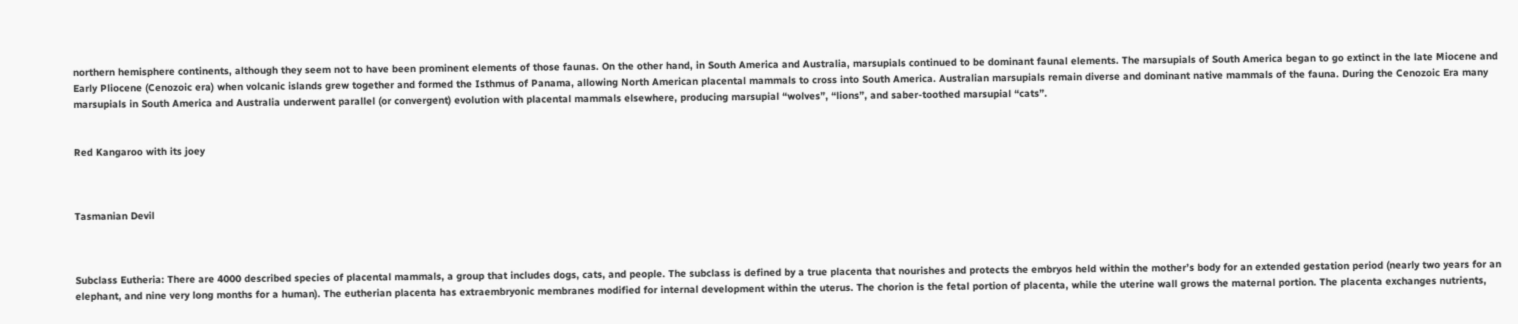northern hemisphere continents, although they seem not to have been prominent elements of those faunas. On the other hand, in South America and Australia, marsupials continued to be dominant faunal elements. The marsupials of South America began to go extinct in the late Miocene and Early Pliocene (Cenozoic era) when volcanic islands grew together and formed the Isthmus of Panama, allowing North American placental mammals to cross into South America. Australian marsupials remain diverse and dominant native mammals of the fauna. During the Cenozoic Era many marsupials in South America and Australia underwent parallel (or convergent) evolution with placental mammals elsewhere, producing marsupial “wolves”, “lions”, and saber-toothed marsupial “cats”.


Red Kangaroo with its joey



Tasmanian Devil



Subclass Eutheria: There are 4000 described species of placental mammals, a group that includes dogs, cats, and people. The subclass is defined by a true placenta that nourishes and protects the embryos held within the mother’s body for an extended gestation period (nearly two years for an elephant, and nine very long months for a human). The eutherian placenta has extraembryonic membranes modified for internal development within the uterus. The chorion is the fetal portion of placenta, while the uterine wall grows the maternal portion. The placenta exchanges nutrients,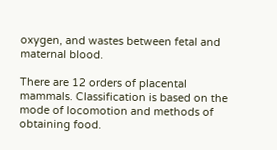oxygen, and wastes between fetal and maternal blood.

There are 12 orders of placental mammals. Classification is based on the mode of locomotion and methods of obtaining food.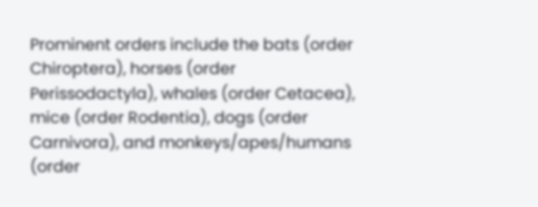Prominent orders include the bats (order Chiroptera), horses (order Perissodactyla), whales (order Cetacea), mice (order Rodentia), dogs (order Carnivora), and monkeys/apes/humans (order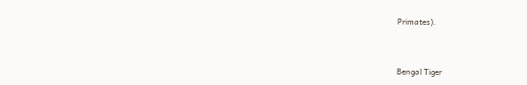Primates).



Bengal Tiger